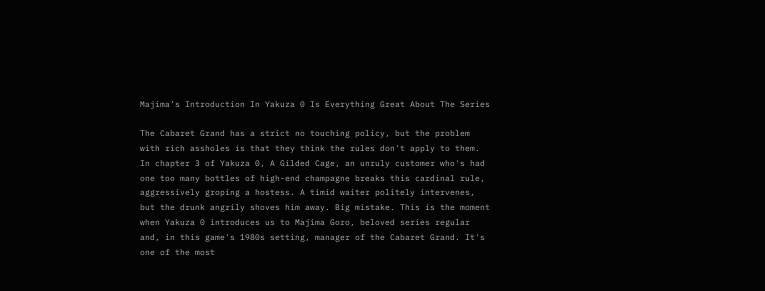Majima’s Introduction In Yakuza 0 Is Everything Great About The Series

The Cabaret Grand has a strict no touching policy, but the problem with rich assholes is that they think the rules don't apply to them. In chapter 3 of Yakuza 0, A Gilded Cage, an unruly customer who's had one too many bottles of high-end champagne breaks this cardinal rule, aggressively groping a hostess. A timid waiter politely intervenes, but the drunk angrily shoves him away. Big mistake. This is the moment when Yakuza 0 introduces us to Majima Goro, beloved series regular and, in this game's 1980s setting, manager of the Cabaret Grand. It's one of the most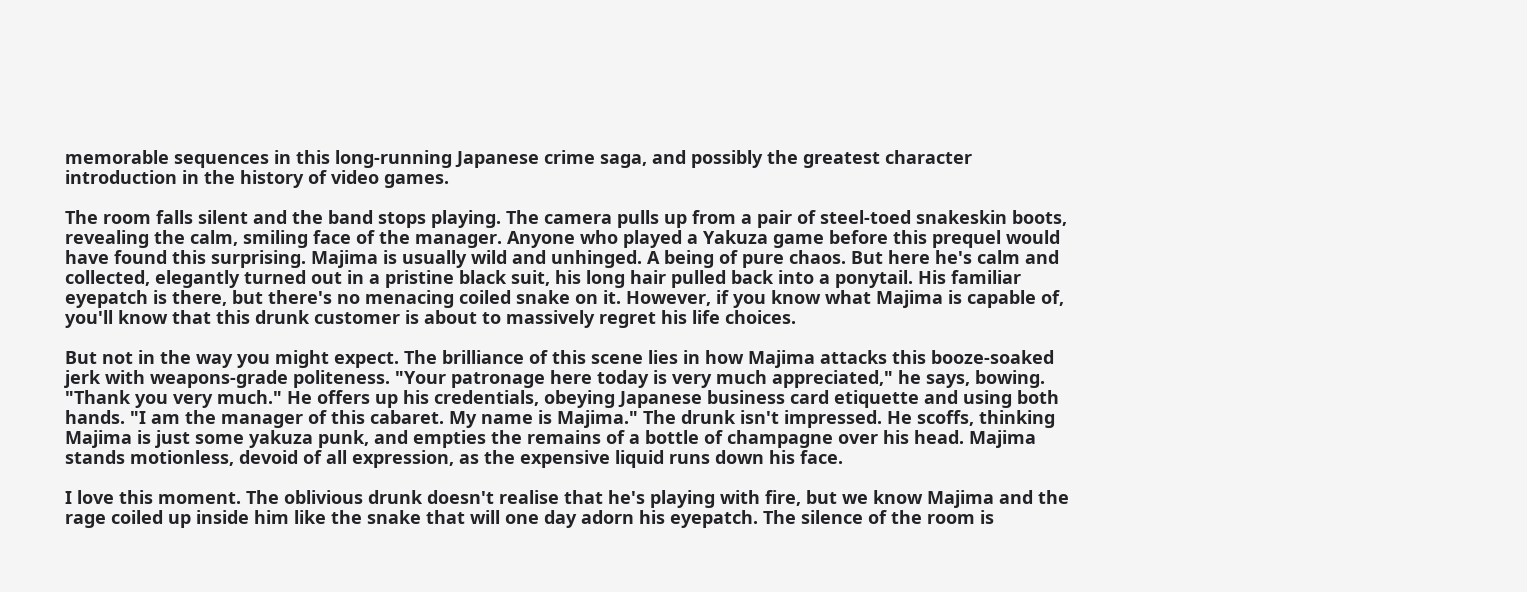memorable sequences in this long-running Japanese crime saga, and possibly the greatest character introduction in the history of video games.

The room falls silent and the band stops playing. The camera pulls up from a pair of steel-toed snakeskin boots, revealing the calm, smiling face of the manager. Anyone who played a Yakuza game before this prequel would have found this surprising. Majima is usually wild and unhinged. A being of pure chaos. But here he's calm and collected, elegantly turned out in a pristine black suit, his long hair pulled back into a ponytail. His familiar eyepatch is there, but there's no menacing coiled snake on it. However, if you know what Majima is capable of, you'll know that this drunk customer is about to massively regret his life choices.

But not in the way you might expect. The brilliance of this scene lies in how Majima attacks this booze-soaked jerk with weapons-grade politeness. "Your patronage here today is very much appreciated," he says, bowing. "Thank you very much." He offers up his credentials, obeying Japanese business card etiquette and using both hands. "I am the manager of this cabaret. My name is Majima." The drunk isn't impressed. He scoffs, thinking Majima is just some yakuza punk, and empties the remains of a bottle of champagne over his head. Majima stands motionless, devoid of all expression, as the expensive liquid runs down his face.

I love this moment. The oblivious drunk doesn't realise that he's playing with fire, but we know Majima and the rage coiled up inside him like the snake that will one day adorn his eyepatch. The silence of the room is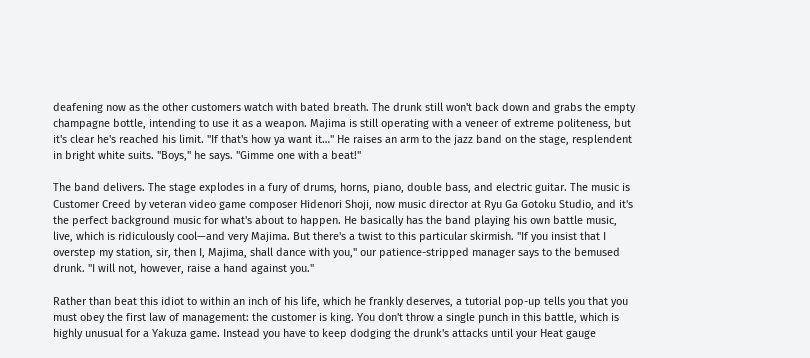deafening now as the other customers watch with bated breath. The drunk still won't back down and grabs the empty champagne bottle, intending to use it as a weapon. Majima is still operating with a veneer of extreme politeness, but it's clear he's reached his limit. "If that's how ya want it…" He raises an arm to the jazz band on the stage, resplendent in bright white suits. "Boys," he says. "Gimme one with a beat!"

The band delivers. The stage explodes in a fury of drums, horns, piano, double bass, and electric guitar. The music is Customer Creed by veteran video game composer Hidenori Shoji, now music director at Ryu Ga Gotoku Studio, and it's the perfect background music for what's about to happen. He basically has the band playing his own battle music, live, which is ridiculously cool—and very Majima. But there's a twist to this particular skirmish. "If you insist that I overstep my station, sir, then I, Majima, shall dance with you," our patience-stripped manager says to the bemused drunk. "I will not, however, raise a hand against you."

Rather than beat this idiot to within an inch of his life, which he frankly deserves, a tutorial pop-up tells you that you must obey the first law of management: the customer is king. You don't throw a single punch in this battle, which is highly unusual for a Yakuza game. Instead you have to keep dodging the drunk's attacks until your Heat gauge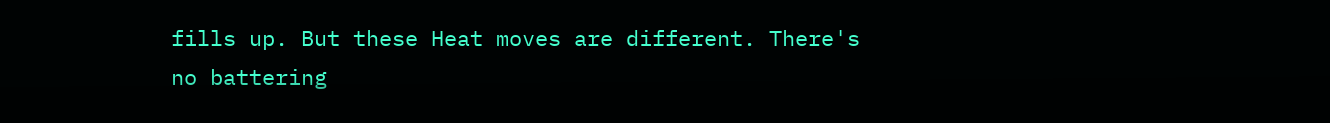fills up. But these Heat moves are different. There's no battering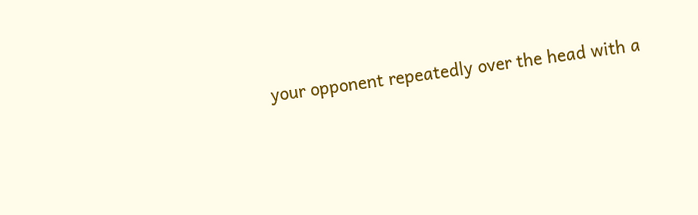your opponent repeatedly over the head with a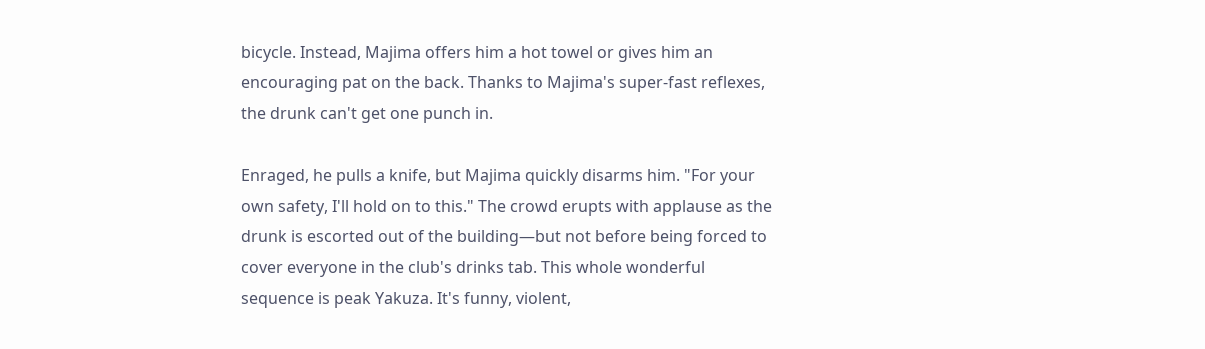bicycle. Instead, Majima offers him a hot towel or gives him an encouraging pat on the back. Thanks to Majima's super-fast reflexes, the drunk can't get one punch in.

Enraged, he pulls a knife, but Majima quickly disarms him. "For your own safety, I'll hold on to this." The crowd erupts with applause as the drunk is escorted out of the building—but not before being forced to cover everyone in the club's drinks tab. This whole wonderful sequence is peak Yakuza. It's funny, violent,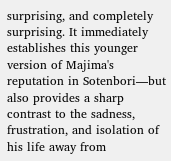surprising, and completely surprising. It immediately establishes this younger version of Majima's reputation in Sotenbori—but also provides a sharp contrast to the sadness, frustration, and isolation of his life away from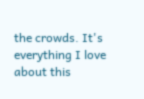the crowds. It's everything I love about this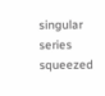singular series squeezed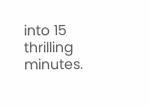into 15 thrilling minutes.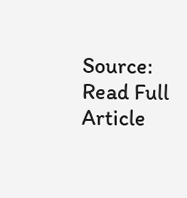Source: Read Full Article